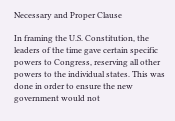Necessary and Proper Clause

In framing the U.S. Constitution, the leaders of the time gave certain specific powers to Congress, reserving all other powers to the individual states. This was done in order to ensure the new government would not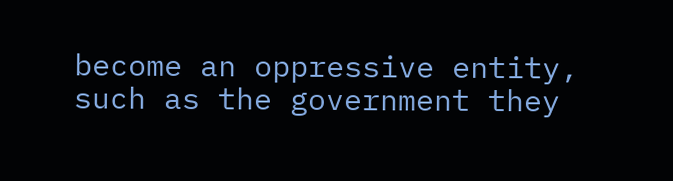become an oppressive entity, such as the government they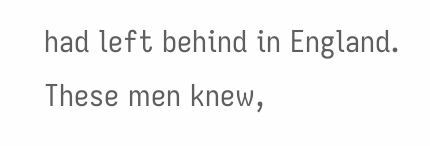had left behind in England. These men knew,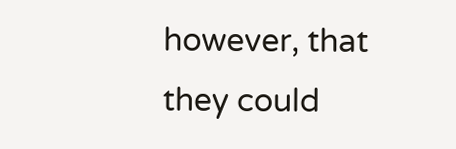however, that they could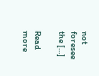not foresee the […]

Read more